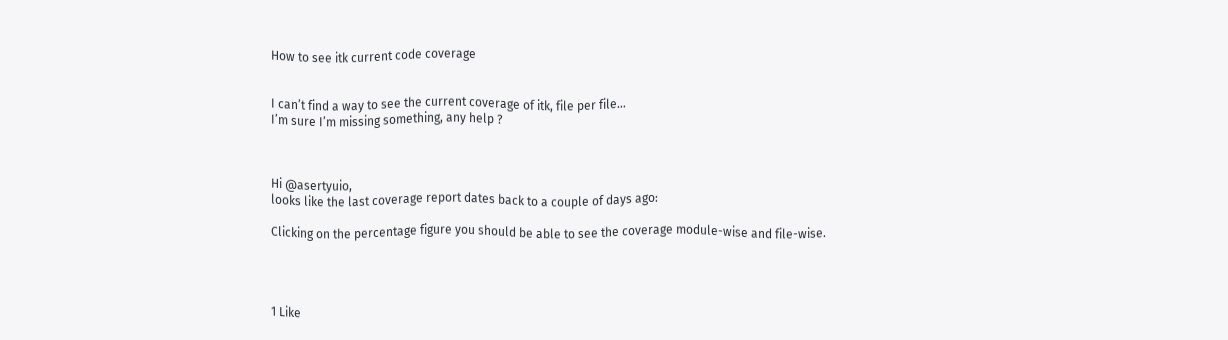How to see itk current code coverage


I can’t find a way to see the current coverage of itk, file per file…
I’m sure I’m missing something, any help ?



Hi @asertyuio,
looks like the last coverage report dates back to a couple of days ago:

Clicking on the percentage figure you should be able to see the coverage module-wise and file-wise.




1 Like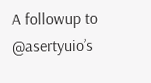A followup to @asertyuio’s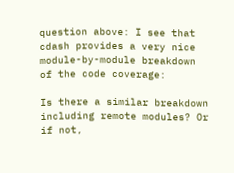question above: I see that cdash provides a very nice module-by-module breakdown of the code coverage:

Is there a similar breakdown including remote modules? Or if not,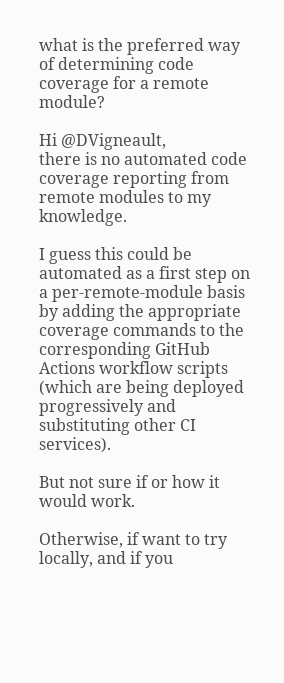what is the preferred way of determining code coverage for a remote module?

Hi @DVigneault,
there is no automated code coverage reporting from remote modules to my knowledge.

I guess this could be automated as a first step on a per-remote-module basis by adding the appropriate coverage commands to the corresponding GitHub Actions workflow scripts (which are being deployed progressively and substituting other CI services).

But not sure if or how it would work.

Otherwise, if want to try locally, and if you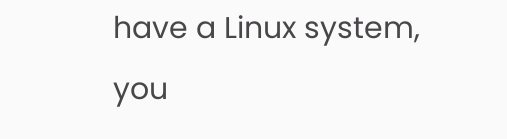have a Linux system, you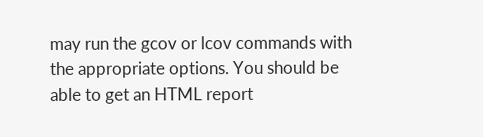may run the gcov or lcov commands with the appropriate options. You should be able to get an HTML report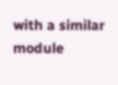with a similar module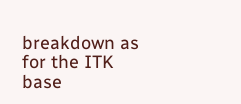breakdown as for the ITK base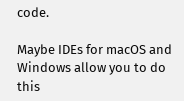code.

Maybe IDEs for macOS and Windows allow you to do this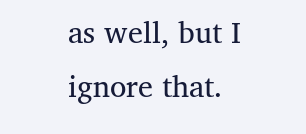as well, but I ignore that.